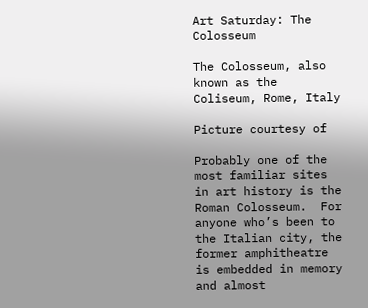Art Saturday: The Colosseum

The Colosseum, also known as the Coliseum, Rome, Italy

Picture courtesy of

Probably one of the most familiar sites in art history is the Roman Colosseum.  For anyone who’s been to the Italian city, the former amphitheatre is embedded in memory and almost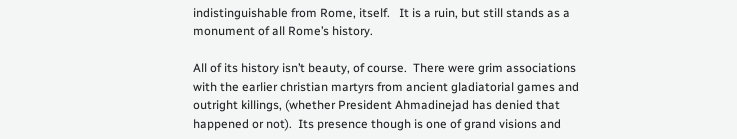indistinguishable from Rome, itself.   It is a ruin, but still stands as a monument of all Rome’s history.

All of its history isn’t beauty, of course.  There were grim associations with the earlier christian martyrs from ancient gladiatorial games and outright killings, (whether President Ahmadinejad has denied that happened or not).  Its presence though is one of grand visions and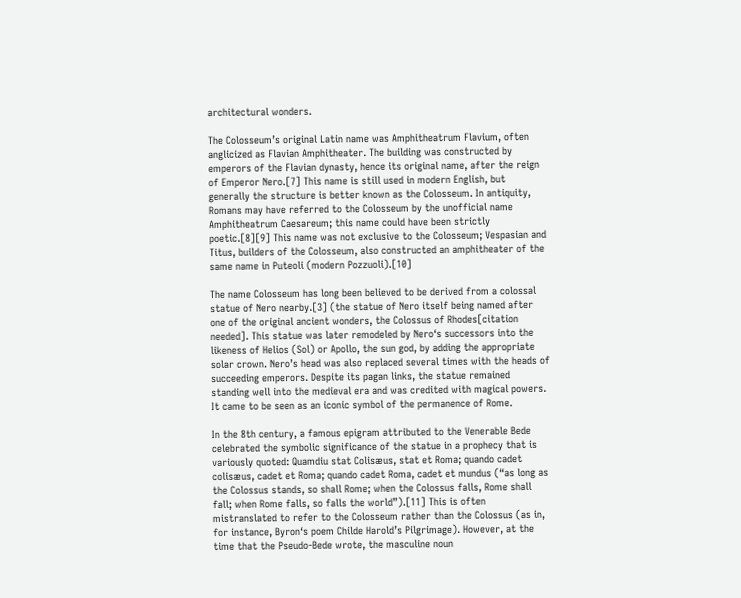architectural wonders.

The Colosseum’s original Latin name was Amphitheatrum Flavium, often anglicized as Flavian Amphitheater. The building was constructed by emperors of the Flavian dynasty, hence its original name, after the reign of Emperor Nero.[7] This name is still used in modern English, but generally the structure is better known as the Colosseum. In antiquity, Romans may have referred to the Colosseum by the unofficial name Amphitheatrum Caesareum; this name could have been strictly poetic.[8][9] This name was not exclusive to the Colosseum; Vespasian and Titus, builders of the Colosseum, also constructed an amphitheater of the same name in Puteoli (modern Pozzuoli).[10]

The name Colosseum has long been believed to be derived from a colossal statue of Nero nearby.[3] (the statue of Nero itself being named after one of the original ancient wonders, the Colossus of Rhodes[citation needed]. This statue was later remodeled by Nero‘s successors into the likeness of Helios (Sol) or Apollo, the sun god, by adding the appropriate solar crown. Nero’s head was also replaced several times with the heads of succeeding emperors. Despite its pagan links, the statue remained standing well into the medieval era and was credited with magical powers. It came to be seen as an iconic symbol of the permanence of Rome.

In the 8th century, a famous epigram attributed to the Venerable Bede celebrated the symbolic significance of the statue in a prophecy that is variously quoted: Quamdiu stat Colisæus, stat et Roma; quando cadet colisæus, cadet et Roma; quando cadet Roma, cadet et mundus (“as long as the Colossus stands, so shall Rome; when the Colossus falls, Rome shall fall; when Rome falls, so falls the world”).[11] This is often mistranslated to refer to the Colosseum rather than the Colossus (as in, for instance, Byron‘s poem Childe Harold’s Pilgrimage). However, at the time that the Pseudo-Bede wrote, the masculine noun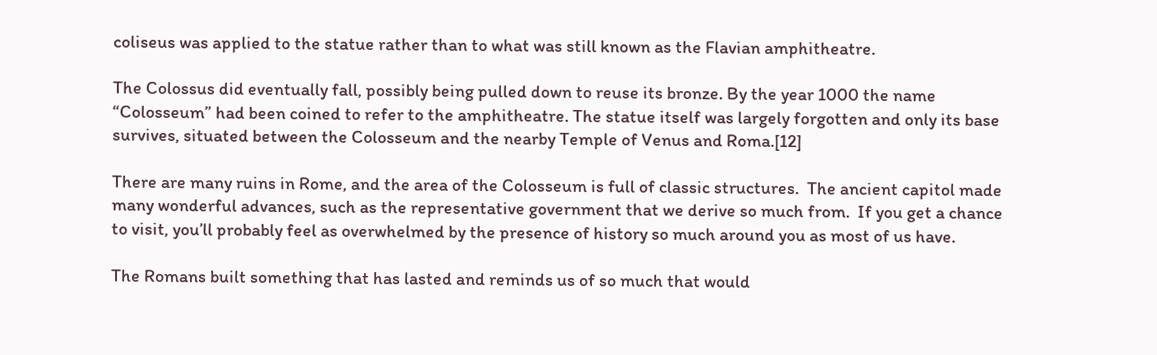coliseus was applied to the statue rather than to what was still known as the Flavian amphitheatre.

The Colossus did eventually fall, possibly being pulled down to reuse its bronze. By the year 1000 the name “Colosseum” had been coined to refer to the amphitheatre. The statue itself was largely forgotten and only its base survives, situated between the Colosseum and the nearby Temple of Venus and Roma.[12]

There are many ruins in Rome, and the area of the Colosseum is full of classic structures.  The ancient capitol made many wonderful advances, such as the representative government that we derive so much from.  If you get a chance to visit, you’ll probably feel as overwhelmed by the presence of history so much around you as most of us have.

The Romans built something that has lasted and reminds us of so much that would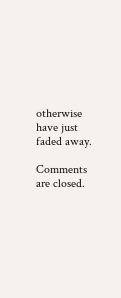otherwise have just faded away.

Comments are closed.